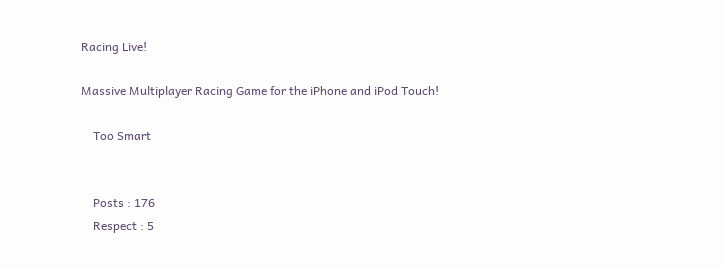Racing Live!

Massive Multiplayer Racing Game for the iPhone and iPod Touch!

    Too Smart


    Posts : 176
    Respect : 5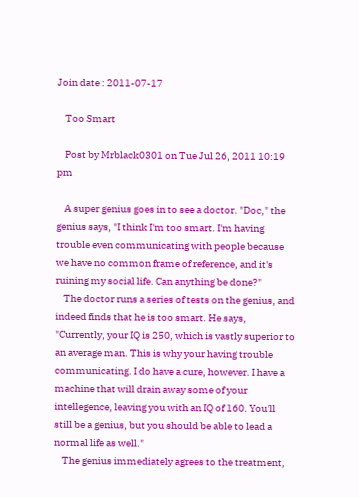Join date : 2011-07-17

    Too Smart

    Post by Mrblack0301 on Tue Jul 26, 2011 10:19 pm

    A super genius goes in to see a doctor. "Doc," the genius says, "I think I'm too smart. I'm having trouble even communicating with people because we have no common frame of reference, and it's ruining my social life. Can anything be done?"
    The doctor runs a series of tests on the genius, and indeed finds that he is too smart. He says, "Currently, your IQ is 250, which is vastly superior to an average man. This is why your having trouble communicating. I do have a cure, however. I have a machine that will drain away some of your intellegence, leaving you with an IQ of 160. You'll still be a genius, but you should be able to lead a normal life as well."
    The genius immediately agrees to the treatment,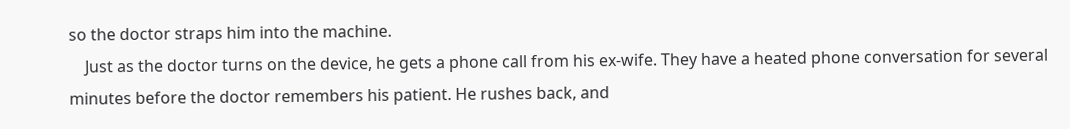so the doctor straps him into the machine.
    Just as the doctor turns on the device, he gets a phone call from his ex-wife. They have a heated phone conversation for several minutes before the doctor remembers his patient. He rushes back, and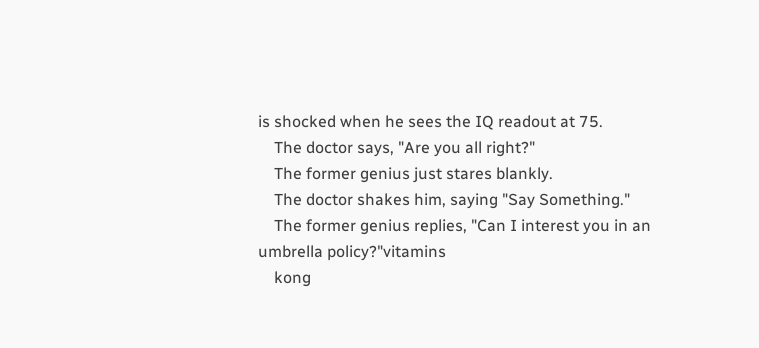is shocked when he sees the IQ readout at 75.
    The doctor says, "Are you all right?"
    The former genius just stares blankly.
    The doctor shakes him, saying "Say Something."
    The former genius replies, "Can I interest you in an umbrella policy?"vitamins
    kong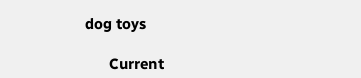dog toys

      Current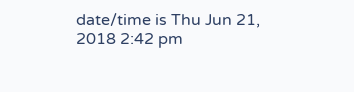date/time is Thu Jun 21, 2018 2:42 pm